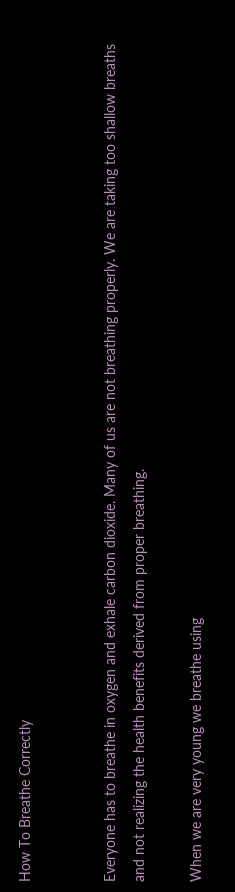How To Breathe Correctly


Everyone has to breathe in oxygen and exhale carbon dioxide. Many of us are not breathing properly. We are taking too shallow breaths and not realizing the health benefits derived from proper breathing.

When we are very young we breathe using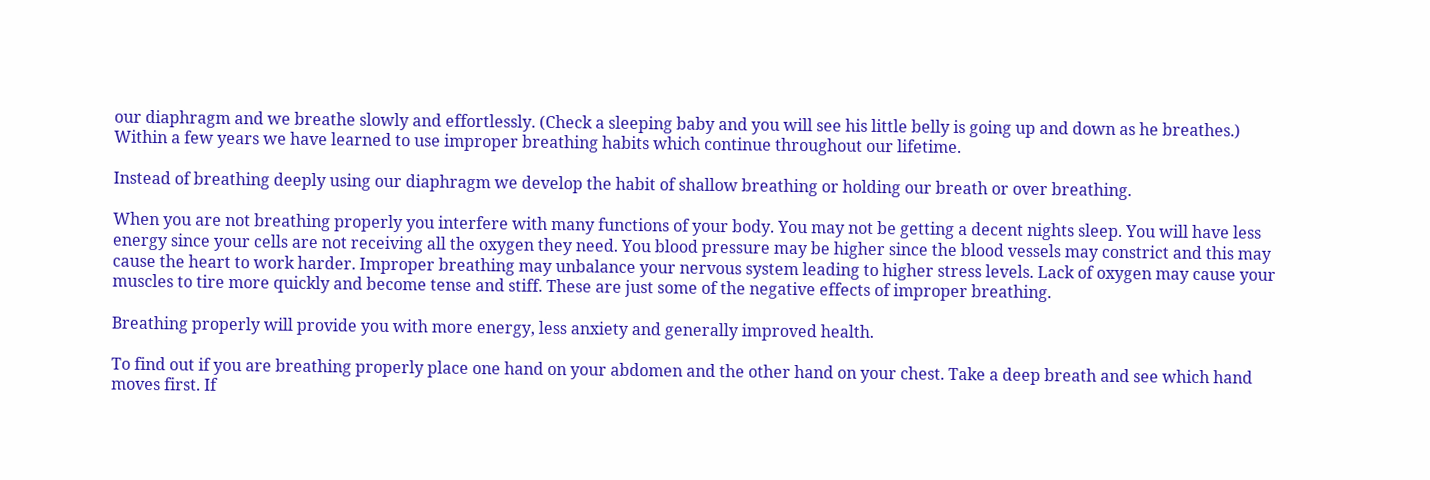our diaphragm and we breathe slowly and effortlessly. (Check a sleeping baby and you will see his little belly is going up and down as he breathes.) Within a few years we have learned to use improper breathing habits which continue throughout our lifetime.

Instead of breathing deeply using our diaphragm we develop the habit of shallow breathing or holding our breath or over breathing.

When you are not breathing properly you interfere with many functions of your body. You may not be getting a decent nights sleep. You will have less energy since your cells are not receiving all the oxygen they need. You blood pressure may be higher since the blood vessels may constrict and this may cause the heart to work harder. Improper breathing may unbalance your nervous system leading to higher stress levels. Lack of oxygen may cause your muscles to tire more quickly and become tense and stiff. These are just some of the negative effects of improper breathing.

Breathing properly will provide you with more energy, less anxiety and generally improved health.

To find out if you are breathing properly place one hand on your abdomen and the other hand on your chest. Take a deep breath and see which hand moves first. If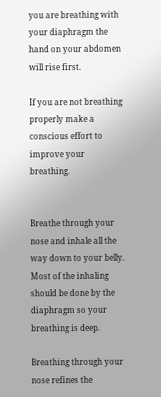you are breathing with your diaphragm the hand on your abdomen will rise first.

If you are not breathing properly make a conscious effort to improve your breathing.


Breathe through your nose and inhale all the way down to your belly. Most of the inhaling should be done by the diaphragm so your breathing is deep.

Breathing through your nose refines the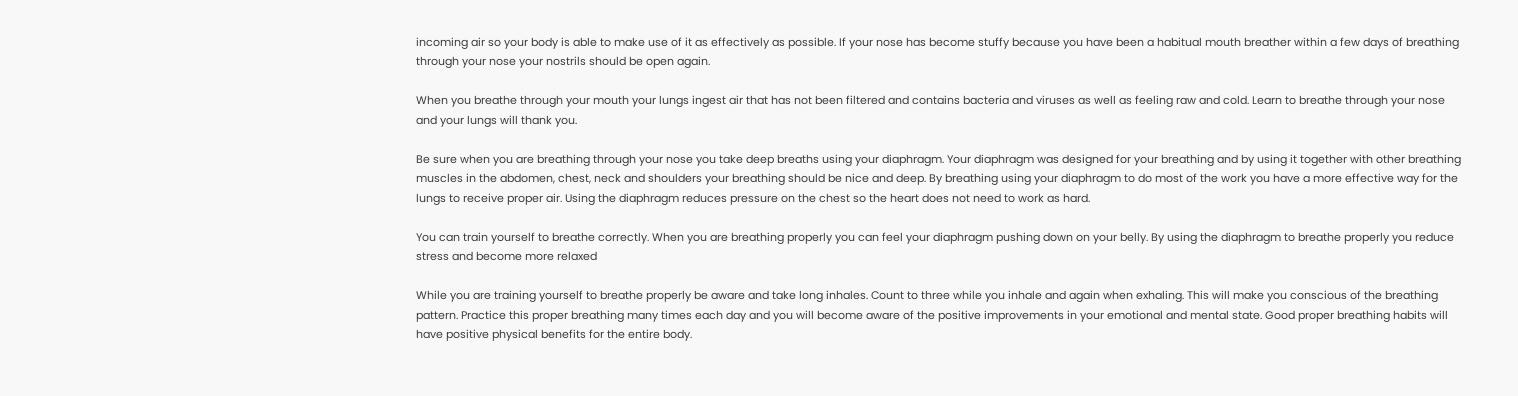incoming air so your body is able to make use of it as effectively as possible. If your nose has become stuffy because you have been a habitual mouth breather within a few days of breathing through your nose your nostrils should be open again.

When you breathe through your mouth your lungs ingest air that has not been filtered and contains bacteria and viruses as well as feeling raw and cold. Learn to breathe through your nose and your lungs will thank you.

Be sure when you are breathing through your nose you take deep breaths using your diaphragm. Your diaphragm was designed for your breathing and by using it together with other breathing muscles in the abdomen, chest, neck and shoulders your breathing should be nice and deep. By breathing using your diaphragm to do most of the work you have a more effective way for the lungs to receive proper air. Using the diaphragm reduces pressure on the chest so the heart does not need to work as hard.

You can train yourself to breathe correctly. When you are breathing properly you can feel your diaphragm pushing down on your belly. By using the diaphragm to breathe properly you reduce stress and become more relaxed

While you are training yourself to breathe properly be aware and take long inhales. Count to three while you inhale and again when exhaling. This will make you conscious of the breathing pattern. Practice this proper breathing many times each day and you will become aware of the positive improvements in your emotional and mental state. Good proper breathing habits will have positive physical benefits for the entire body.